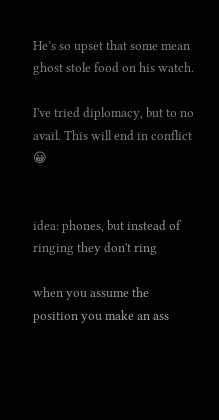He’s so upset that some mean ghost stole food on his watch.

I've tried diplomacy, but to no avail. This will end in conflict 😀


idea: phones, but instead of ringing they don't ring

when you assume the position you make an ass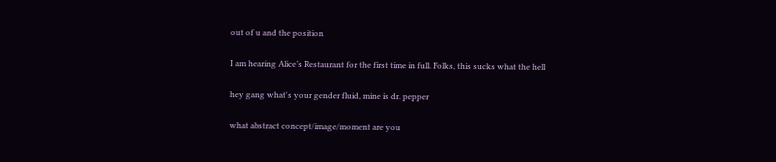out of u and the position

I am hearing Alice’s Restaurant for the first time in full. Folks, this sucks what the hell

hey gang what's your gender fluid, mine is dr. pepper

what abstract concept/image/moment are you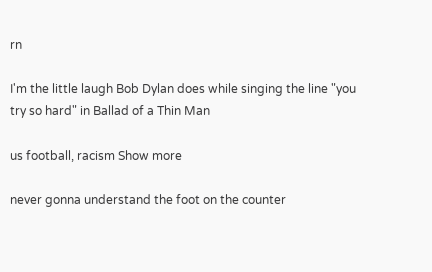rn

I'm the little laugh Bob Dylan does while singing the line "you try so hard" in Ballad of a Thin Man

us football, racism Show more

never gonna understand the foot on the counter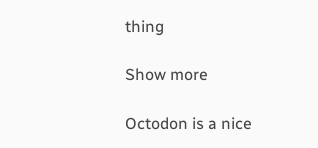thing

Show more

Octodon is a nice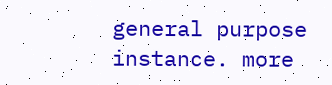general purpose instance. more